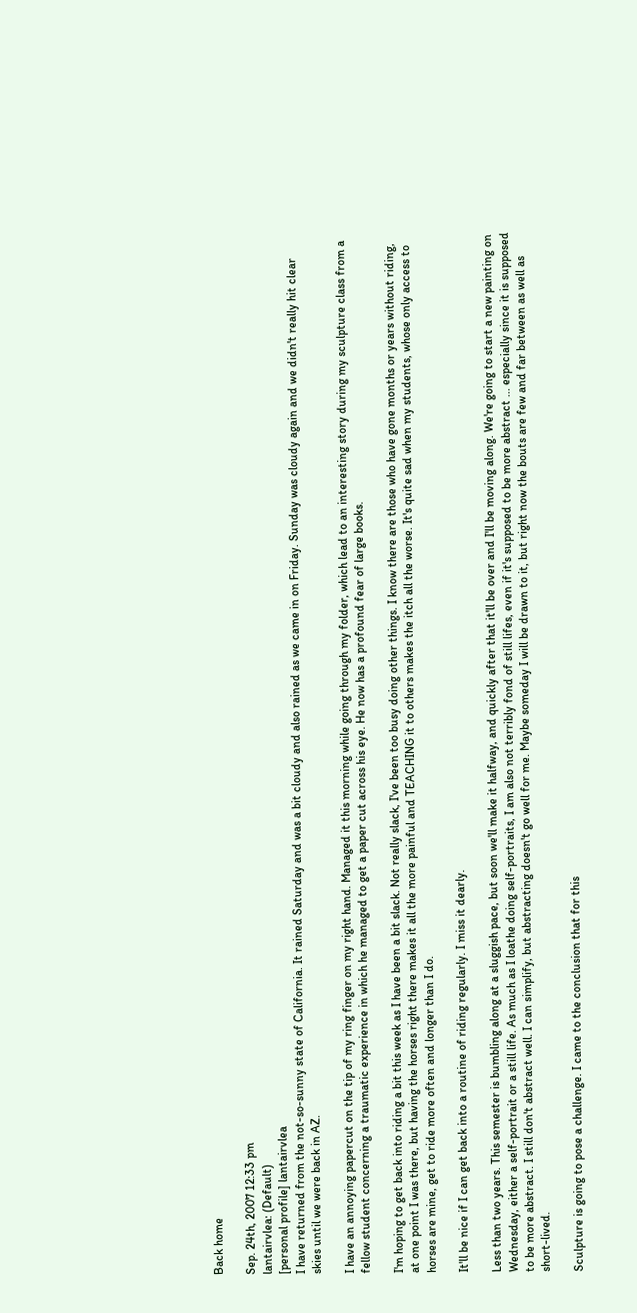Back home

Sep. 24th, 2007 12:33 pm
lantairvlea: (Default)
[personal profile] lantairvlea
I have returned from the not-so-sunny state of California. It rained Saturday and was a bit cloudy and also rained as we came in on Friday. Sunday was cloudy again and we didn't really hit clear skies until we were back in AZ.

I have an annoying papercut on the tip of my ring finger on my right hand. Managed it this morning while going through my folder, which lead to an interesting story during my sculpture class from a fellow student concerning a traumatic experience in which he managed to get a paper cut across his eye. He now has a profound fear of large books.

I'm hoping to get back into riding a bit this week as I have been a bit slack. Not really slack, I've been too busy doing other things. I know there are those who have gone months or years without riding, at one point I was there, but having the horses right there makes it all the more painful and TEACHING it to others makes the itch all the worse. It's quite sad when my students, whose only access to horses are mine, get to ride more often and longer than I do.

It'll be nice if I can get back into a routine of riding regularly. I miss it dearly.

Less than two years. This semester is bumbling along at a sluggish pace, but soon we'll make it halfway, and quickly after that it'll be over and I'll be moving along. We're going to start a new painting on Wednesday, either a self-portrait or a still life. As much as I loathe doing self-portraits, I am also not terribly fond of still lifes, even if it's supposed to be more abstract ... especially since it is supposed to be more abstract. I still don't abstract well. I can simplify, but abstracting doesn't go well for me. Maybe someday I will be drawn to it, but right now the bouts are few and far between as well as short-lived.

Sculpture is going to pose a challenge. I came to the conclusion that for this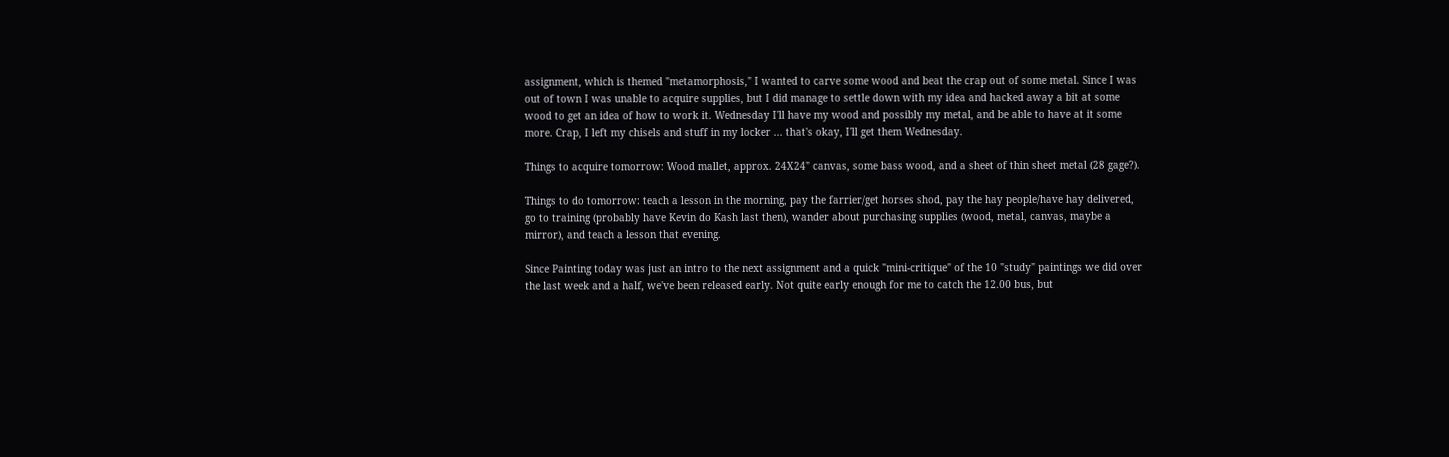assignment, which is themed "metamorphosis," I wanted to carve some wood and beat the crap out of some metal. Since I was out of town I was unable to acquire supplies, but I did manage to settle down with my idea and hacked away a bit at some wood to get an idea of how to work it. Wednesday I'll have my wood and possibly my metal, and be able to have at it some more. Crap, I left my chisels and stuff in my locker ... that's okay, I'll get them Wednesday.

Things to acquire tomorrow: Wood mallet, approx. 24X24" canvas, some bass wood, and a sheet of thin sheet metal (28 gage?).

Things to do tomorrow: teach a lesson in the morning, pay the farrier/get horses shod, pay the hay people/have hay delivered, go to training (probably have Kevin do Kash last then), wander about purchasing supplies (wood, metal, canvas, maybe a mirror), and teach a lesson that evening.

Since Painting today was just an intro to the next assignment and a quick "mini-critique" of the 10 "study" paintings we did over the last week and a half, we've been released early. Not quite early enough for me to catch the 12.00 bus, but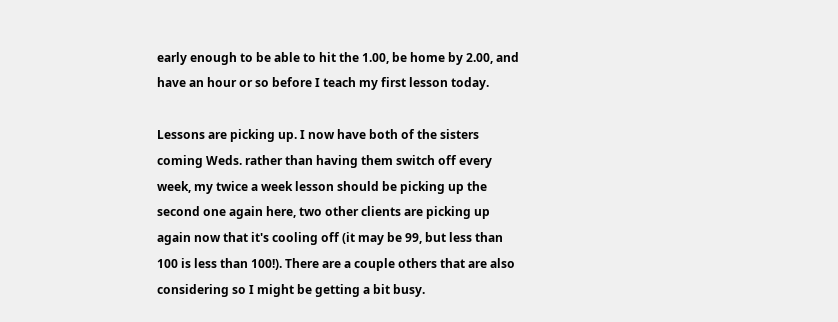early enough to be able to hit the 1.00, be home by 2.00, and have an hour or so before I teach my first lesson today.

Lessons are picking up. I now have both of the sisters coming Weds. rather than having them switch off every week, my twice a week lesson should be picking up the second one again here, two other clients are picking up again now that it's cooling off (it may be 99, but less than 100 is less than 100!). There are a couple others that are also considering so I might be getting a bit busy.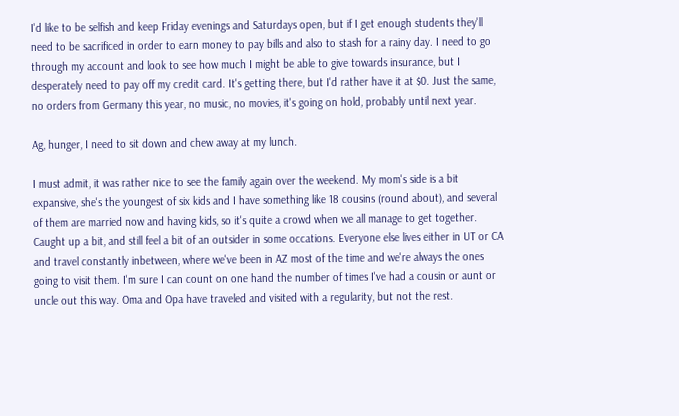I'd like to be selfish and keep Friday evenings and Saturdays open, but if I get enough students they'll need to be sacrificed in order to earn money to pay bills and also to stash for a rainy day. I need to go through my account and look to see how much I might be able to give towards insurance, but I desperately need to pay off my credit card. It's getting there, but I'd rather have it at $0. Just the same, no orders from Germany this year, no music, no movies, it's going on hold, probably until next year.

Ag, hunger, I need to sit down and chew away at my lunch.

I must admit, it was rather nice to see the family again over the weekend. My mom's side is a bit expansive, she's the youngest of six kids and I have something like 18 cousins (round about), and several of them are married now and having kids, so it's quite a crowd when we all manage to get together. Caught up a bit, and still feel a bit of an outsider in some occations. Everyone else lives either in UT or CA and travel constantly inbetween, where we've been in AZ most of the time and we're always the ones going to visit them. I'm sure I can count on one hand the number of times I've had a cousin or aunt or uncle out this way. Oma and Opa have traveled and visited with a regularity, but not the rest.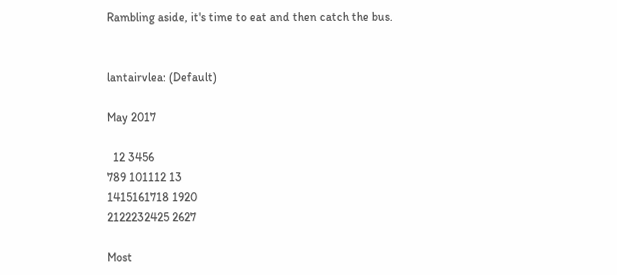Rambling aside, it's time to eat and then catch the bus.


lantairvlea: (Default)

May 2017

  12 3456
789 101112 13
1415161718 1920
2122232425 2627

Most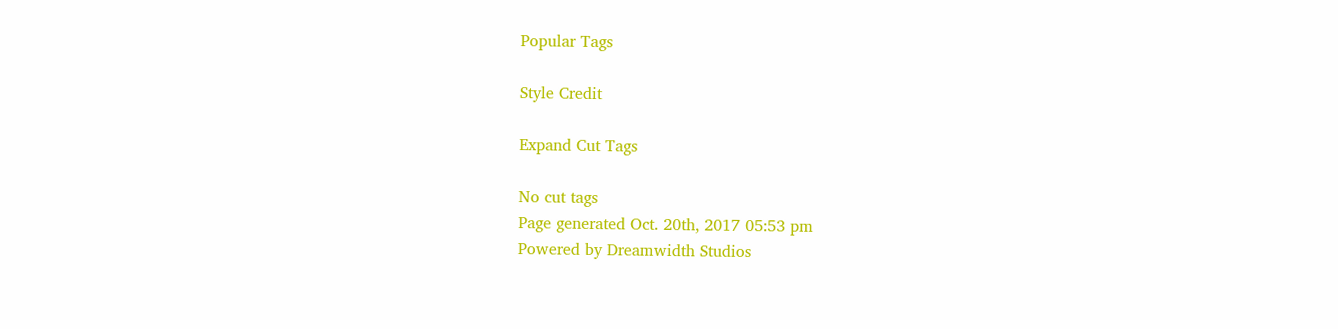Popular Tags

Style Credit

Expand Cut Tags

No cut tags
Page generated Oct. 20th, 2017 05:53 pm
Powered by Dreamwidth Studios